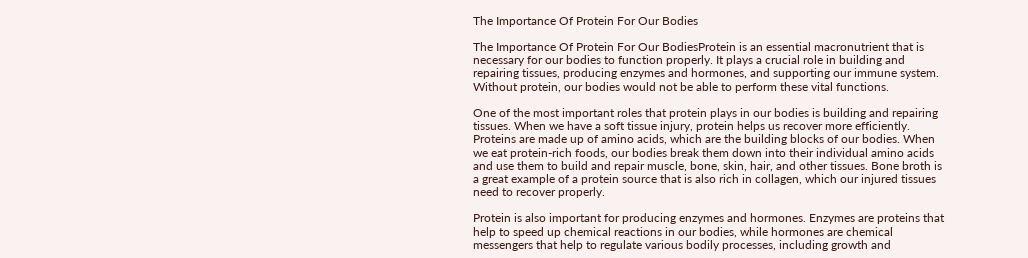The Importance Of Protein For Our Bodies

The Importance Of Protein For Our BodiesProtein is an essential macronutrient that is necessary for our bodies to function properly. It plays a crucial role in building and repairing tissues, producing enzymes and hormones, and supporting our immune system. Without protein, our bodies would not be able to perform these vital functions.

One of the most important roles that protein plays in our bodies is building and repairing tissues. When we have a soft tissue injury, protein helps us recover more efficiently. Proteins are made up of amino acids, which are the building blocks of our bodies. When we eat protein-rich foods, our bodies break them down into their individual amino acids and use them to build and repair muscle, bone, skin, hair, and other tissues. Bone broth is a great example of a protein source that is also rich in collagen, which our injured tissues need to recover properly.

Protein is also important for producing enzymes and hormones. Enzymes are proteins that help to speed up chemical reactions in our bodies, while hormones are chemical messengers that help to regulate various bodily processes, including growth and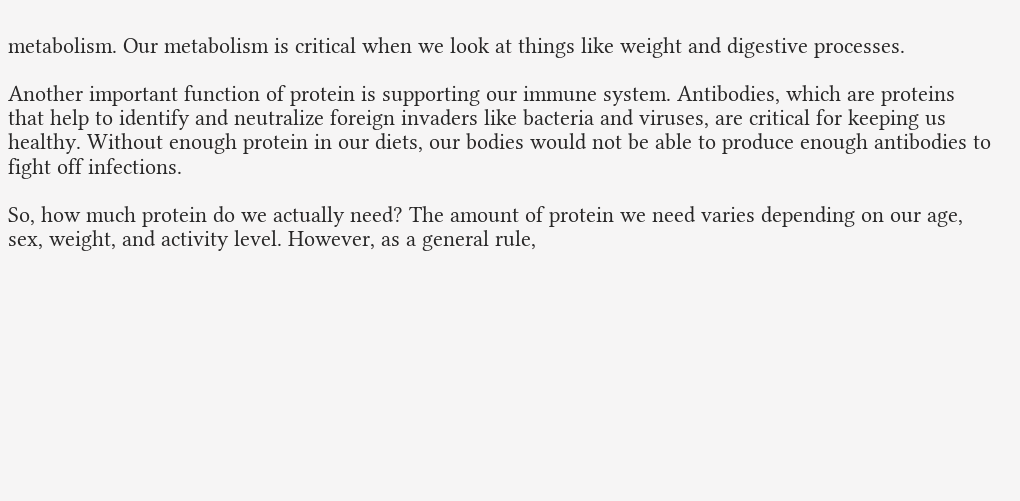metabolism. Our metabolism is critical when we look at things like weight and digestive processes.

Another important function of protein is supporting our immune system. Antibodies, which are proteins that help to identify and neutralize foreign invaders like bacteria and viruses, are critical for keeping us healthy. Without enough protein in our diets, our bodies would not be able to produce enough antibodies to fight off infections.

So, how much protein do we actually need? The amount of protein we need varies depending on our age, sex, weight, and activity level. However, as a general rule,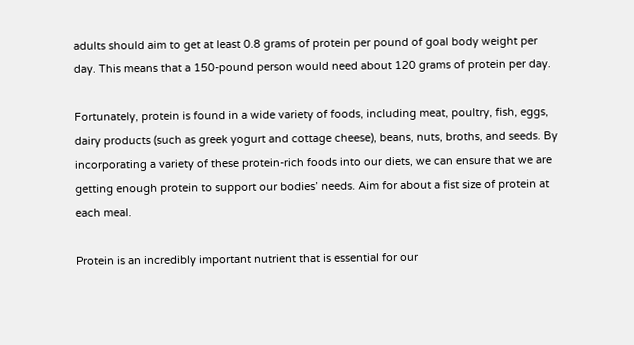adults should aim to get at least 0.8 grams of protein per pound of goal body weight per day. This means that a 150-pound person would need about 120 grams of protein per day.

Fortunately, protein is found in a wide variety of foods, including meat, poultry, fish, eggs, dairy products (such as greek yogurt and cottage cheese), beans, nuts, broths, and seeds. By incorporating a variety of these protein-rich foods into our diets, we can ensure that we are getting enough protein to support our bodies’ needs. Aim for about a fist size of protein at each meal.

Protein is an incredibly important nutrient that is essential for our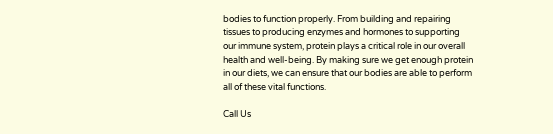bodies to function properly. From building and repairing tissues to producing enzymes and hormones to supporting our immune system, protein plays a critical role in our overall health and well-being. By making sure we get enough protein in our diets, we can ensure that our bodies are able to perform all of these vital functions.

Call Us